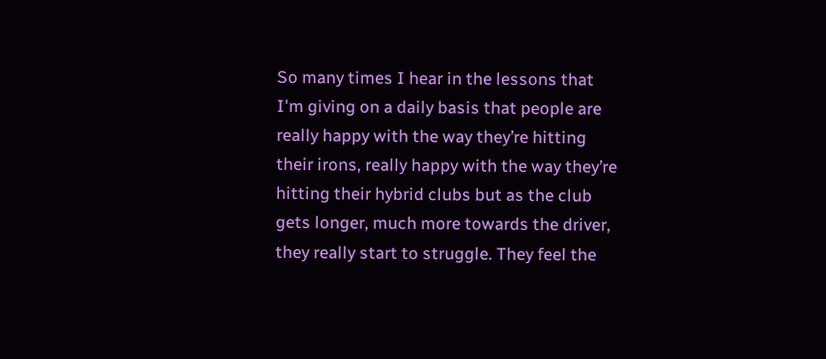So many times I hear in the lessons that I'm giving on a daily basis that people are really happy with the way they’re hitting their irons, really happy with the way they’re hitting their hybrid clubs but as the club gets longer, much more towards the driver, they really start to struggle. They feel the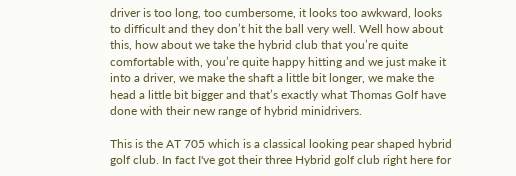driver is too long, too cumbersome, it looks too awkward, looks to difficult and they don’t hit the ball very well. Well how about this, how about we take the hybrid club that you’re quite comfortable with, you’re quite happy hitting and we just make it into a driver, we make the shaft a little bit longer, we make the head a little bit bigger and that’s exactly what Thomas Golf have done with their new range of hybrid minidrivers.

This is the AT 705 which is a classical looking pear shaped hybrid golf club. In fact I've got their three Hybrid golf club right here for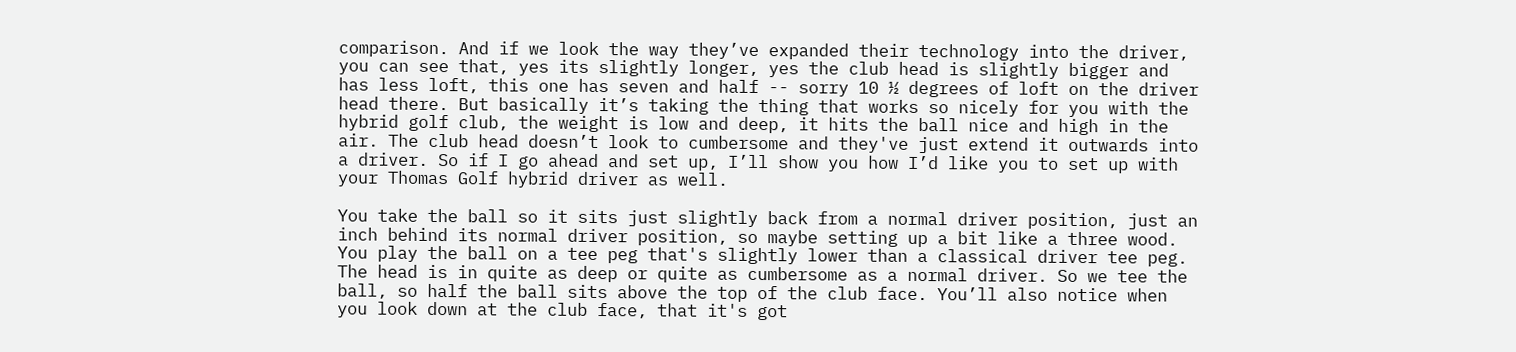comparison. And if we look the way they’ve expanded their technology into the driver, you can see that, yes its slightly longer, yes the club head is slightly bigger and has less loft, this one has seven and half -- sorry 10 ½ degrees of loft on the driver head there. But basically it’s taking the thing that works so nicely for you with the hybrid golf club, the weight is low and deep, it hits the ball nice and high in the air. The club head doesn’t look to cumbersome and they've just extend it outwards into a driver. So if I go ahead and set up, I’ll show you how I’d like you to set up with your Thomas Golf hybrid driver as well.

You take the ball so it sits just slightly back from a normal driver position, just an inch behind its normal driver position, so maybe setting up a bit like a three wood. You play the ball on a tee peg that's slightly lower than a classical driver tee peg. The head is in quite as deep or quite as cumbersome as a normal driver. So we tee the ball, so half the ball sits above the top of the club face. You’ll also notice when you look down at the club face, that it's got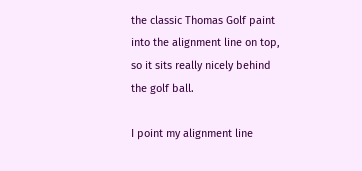the classic Thomas Golf paint into the alignment line on top, so it sits really nicely behind the golf ball.

I point my alignment line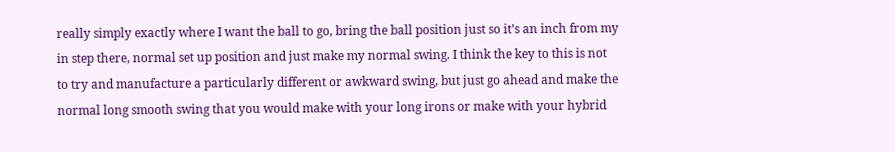really simply exactly where I want the ball to go, bring the ball position just so it’s an inch from my in step there, normal set up position and just make my normal swing. I think the key to this is not to try and manufacture a particularly different or awkward swing, but just go ahead and make the normal long smooth swing that you would make with your long irons or make with your hybrid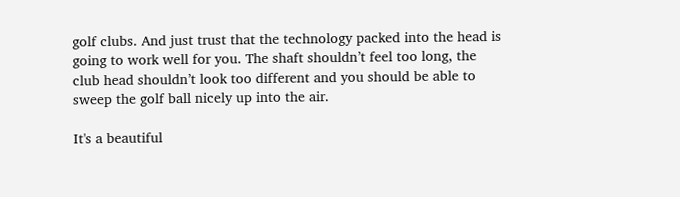golf clubs. And just trust that the technology packed into the head is going to work well for you. The shaft shouldn’t feel too long, the club head shouldn’t look too different and you should be able to sweep the golf ball nicely up into the air.

It's a beautiful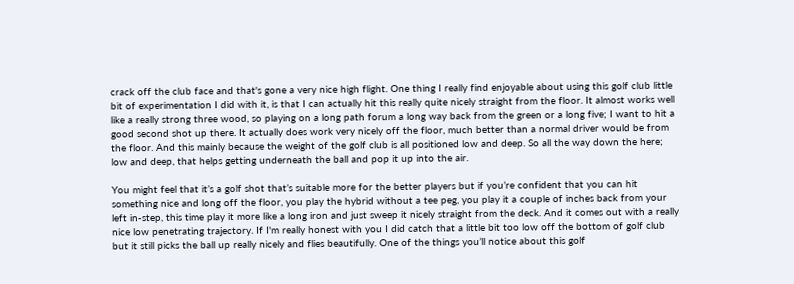crack off the club face and that's gone a very nice high flight. One thing I really find enjoyable about using this golf club little bit of experimentation I did with it, is that I can actually hit this really quite nicely straight from the floor. It almost works well like a really strong three wood, so playing on a long path forum a long way back from the green or a long five; I want to hit a good second shot up there. It actually does work very nicely off the floor, much better than a normal driver would be from the floor. And this mainly because the weight of the golf club is all positioned low and deep. So all the way down the here; low and deep, that helps getting underneath the ball and pop it up into the air.

You might feel that it’s a golf shot that’s suitable more for the better players but if you’re confident that you can hit something nice and long off the floor, you play the hybrid without a tee peg, you play it a couple of inches back from your left in-step, this time play it more like a long iron and just sweep it nicely straight from the deck. And it comes out with a really nice low penetrating trajectory. If I'm really honest with you I did catch that a little bit too low off the bottom of golf club but it still picks the ball up really nicely and flies beautifully. One of the things you’ll notice about this golf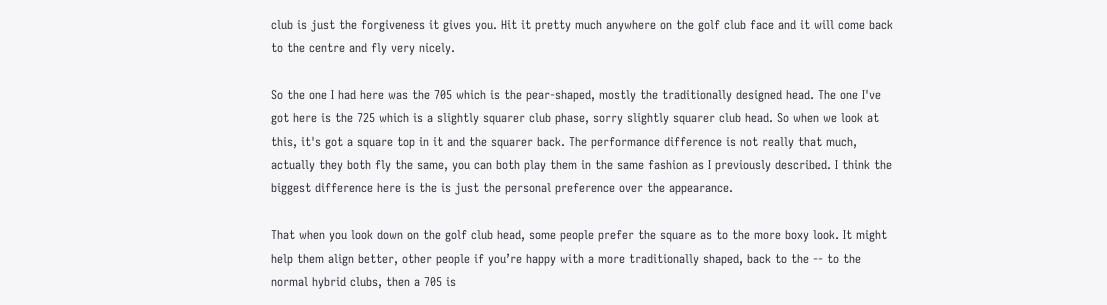club is just the forgiveness it gives you. Hit it pretty much anywhere on the golf club face and it will come back to the centre and fly very nicely.

So the one I had here was the 705 which is the pear-shaped, mostly the traditionally designed head. The one I've got here is the 725 which is a slightly squarer club phase, sorry slightly squarer club head. So when we look at this, it's got a square top in it and the squarer back. The performance difference is not really that much, actually they both fly the same, you can both play them in the same fashion as I previously described. I think the biggest difference here is the is just the personal preference over the appearance.

That when you look down on the golf club head, some people prefer the square as to the more boxy look. It might help them align better, other people if you’re happy with a more traditionally shaped, back to the -- to the normal hybrid clubs, then a 705 is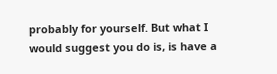probably for yourself. But what I would suggest you do is, is have a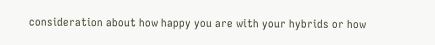consideration about how happy you are with your hybrids or how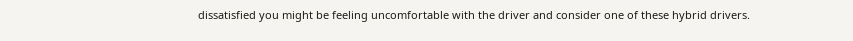dissatisfied you might be feeling uncomfortable with the driver and consider one of these hybrid drivers.